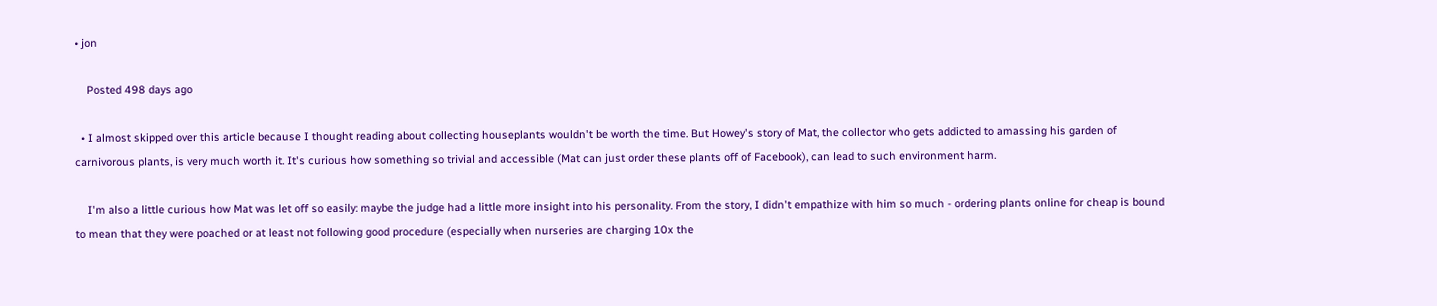• jon

    Posted 498 days ago

  • I almost skipped over this article because I thought reading about collecting houseplants wouldn't be worth the time. But Howey's story of Mat, the collector who gets addicted to amassing his garden of carnivorous plants, is very much worth it. It's curious how something so trivial and accessible (Mat can just order these plants off of Facebook), can lead to such environment harm.

    I'm also a little curious how Mat was let off so easily: maybe the judge had a little more insight into his personality. From the story, I didn't empathize with him so much - ordering plants online for cheap is bound to mean that they were poached or at least not following good procedure (especially when nurseries are charging 10x the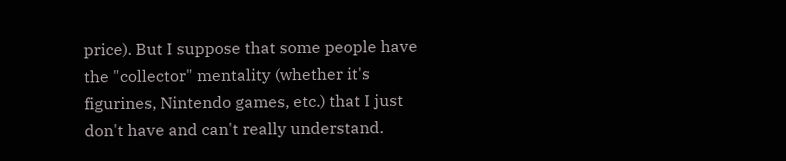price). But I suppose that some people have the "collector" mentality (whether it's figurines, Nintendo games, etc.) that I just don't have and can't really understand.